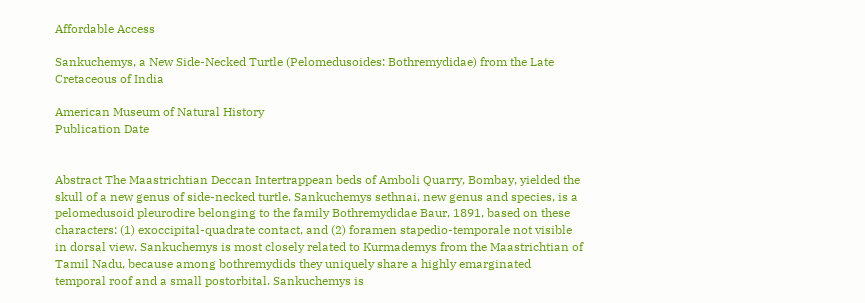Affordable Access

Sankuchemys, a New Side-Necked Turtle (Pelomedusoides: Bothremydidae) from the Late Cretaceous of India

American Museum of Natural History
Publication Date


Abstract The Maastrichtian Deccan Intertrappean beds of Amboli Quarry, Bombay, yielded the skull of a new genus of side-necked turtle. Sankuchemys sethnai, new genus and species, is a pelomedusoid pleurodire belonging to the family Bothremydidae Baur, 1891, based on these characters: (1) exoccipital-quadrate contact, and (2) foramen stapedio-temporale not visible in dorsal view. Sankuchemys is most closely related to Kurmademys from the Maastrichtian of Tamil Nadu, because among bothremydids they uniquely share a highly emarginated temporal roof and a small postorbital. Sankuchemys is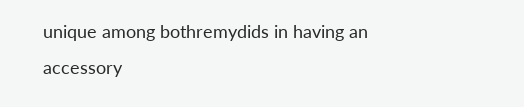unique among bothremydids in having an accessory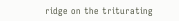ridge on the triturating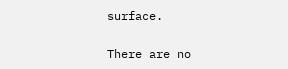surface.

There are no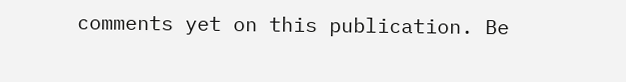comments yet on this publication. Be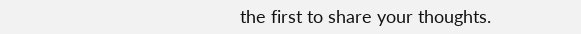the first to share your thoughts.